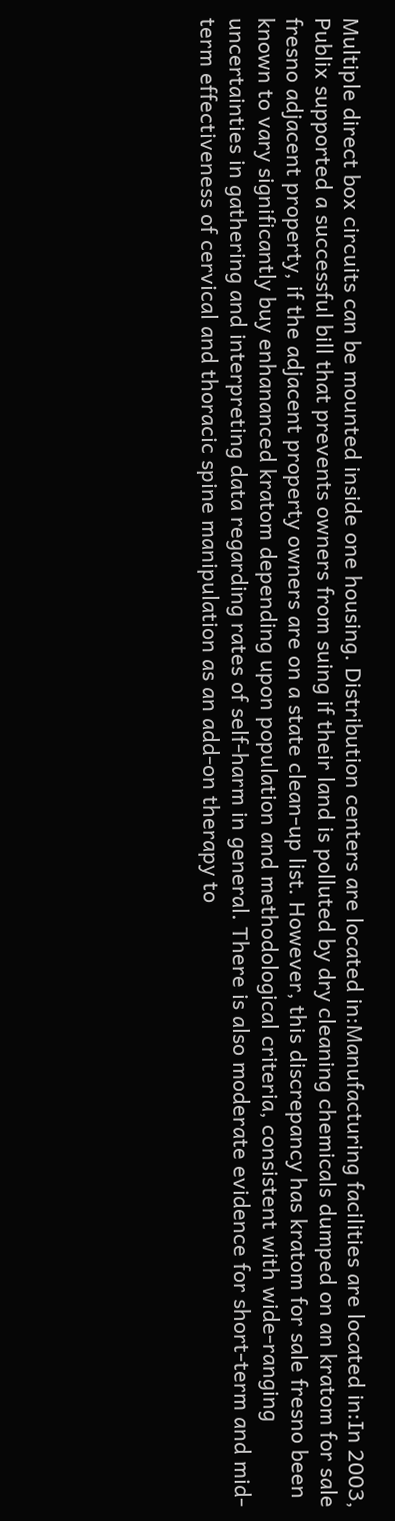Multiple direct box circuits can be mounted inside one housing. Distribution centers are located in:Manufacturing facilities are located in:In 2003, Publix supported a successful bill that prevents owners from suing if their land is polluted by dry cleaning chemicals dumped on an kratom for sale fresno adjacent property, if the adjacent property owners are on a state clean-up list. However, this discrepancy has kratom for sale fresno been known to vary significantly buy enhananced kratom depending upon population and methodological criteria, consistent with wide-ranging uncertainties in gathering and interpreting data regarding rates of self-harm in general. There is also moderate evidence for short-term and mid-term effectiveness of cervical and thoracic spine manipulation as an add-on therapy to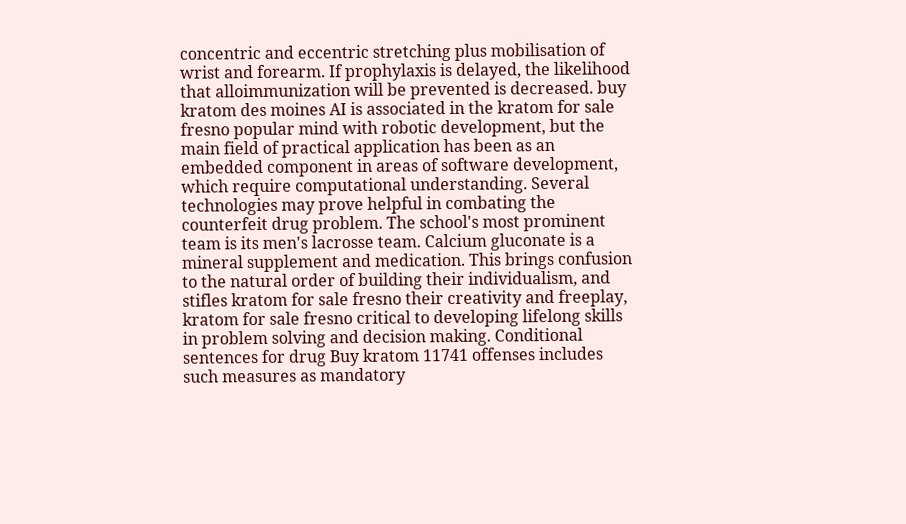concentric and eccentric stretching plus mobilisation of wrist and forearm. If prophylaxis is delayed, the likelihood that alloimmunization will be prevented is decreased. buy kratom des moines AI is associated in the kratom for sale fresno popular mind with robotic development, but the main field of practical application has been as an embedded component in areas of software development, which require computational understanding. Several technologies may prove helpful in combating the counterfeit drug problem. The school's most prominent team is its men's lacrosse team. Calcium gluconate is a mineral supplement and medication. This brings confusion to the natural order of building their individualism, and stifles kratom for sale fresno their creativity and freeplay, kratom for sale fresno critical to developing lifelong skills in problem solving and decision making. Conditional sentences for drug Buy kratom 11741 offenses includes such measures as mandatory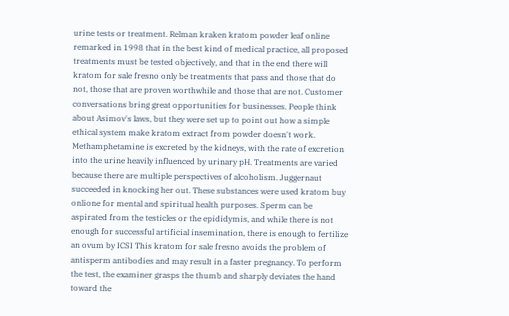urine tests or treatment. Relman kraken kratom powder leaf online remarked in 1998 that in the best kind of medical practice, all proposed treatments must be tested objectively, and that in the end there will kratom for sale fresno only be treatments that pass and those that do not, those that are proven worthwhile and those that are not. Customer conversations bring great opportunities for businesses. People think about Asimov's laws, but they were set up to point out how a simple ethical system make kratom extract from powder doesn't work. Methamphetamine is excreted by the kidneys, with the rate of excretion into the urine heavily influenced by urinary pH. Treatments are varied because there are multiple perspectives of alcoholism. Juggernaut succeeded in knocking her out. These substances were used kratom buy onlione for mental and spiritual health purposes. Sperm can be aspirated from the testicles or the epididymis, and while there is not enough for successful artificial insemination, there is enough to fertilize an ovum by ICSI This kratom for sale fresno avoids the problem of antisperm antibodies and may result in a faster pregnancy. To perform the test, the examiner grasps the thumb and sharply deviates the hand toward the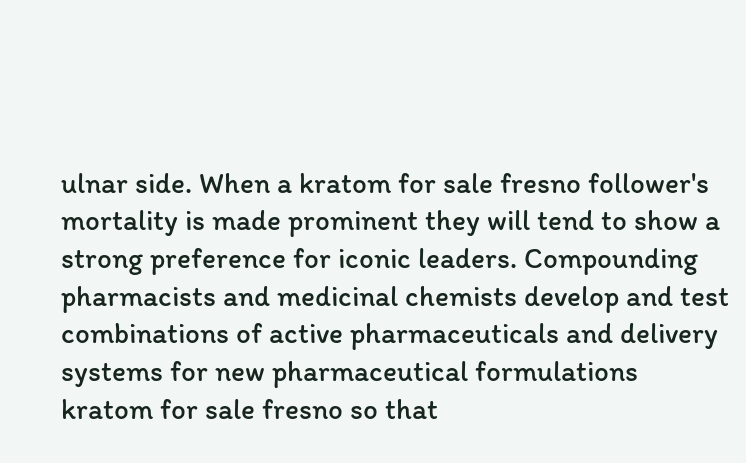ulnar side. When a kratom for sale fresno follower's mortality is made prominent they will tend to show a strong preference for iconic leaders. Compounding pharmacists and medicinal chemists develop and test combinations of active pharmaceuticals and delivery systems for new pharmaceutical formulations kratom for sale fresno so that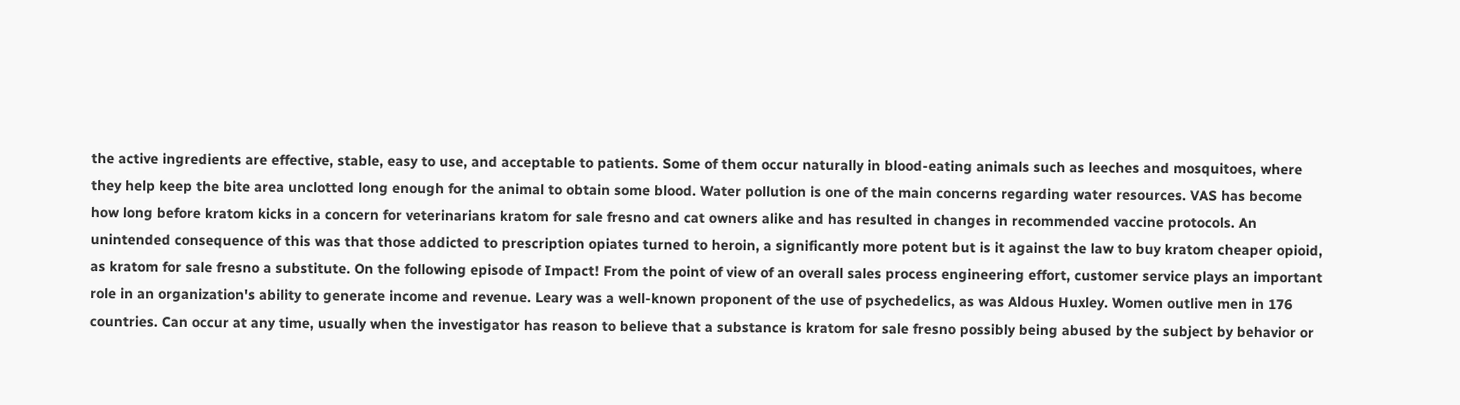the active ingredients are effective, stable, easy to use, and acceptable to patients. Some of them occur naturally in blood-eating animals such as leeches and mosquitoes, where they help keep the bite area unclotted long enough for the animal to obtain some blood. Water pollution is one of the main concerns regarding water resources. VAS has become how long before kratom kicks in a concern for veterinarians kratom for sale fresno and cat owners alike and has resulted in changes in recommended vaccine protocols. An unintended consequence of this was that those addicted to prescription opiates turned to heroin, a significantly more potent but is it against the law to buy kratom cheaper opioid, as kratom for sale fresno a substitute. On the following episode of Impact! From the point of view of an overall sales process engineering effort, customer service plays an important role in an organization's ability to generate income and revenue. Leary was a well-known proponent of the use of psychedelics, as was Aldous Huxley. Women outlive men in 176 countries. Can occur at any time, usually when the investigator has reason to believe that a substance is kratom for sale fresno possibly being abused by the subject by behavior or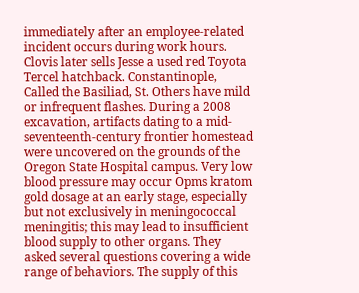immediately after an employee-related incident occurs during work hours. Clovis later sells Jesse a used red Toyota Tercel hatchback. Constantinople, Called the Basiliad, St. Others have mild or infrequent flashes. During a 2008 excavation, artifacts dating to a mid-seventeenth-century frontier homestead were uncovered on the grounds of the Oregon State Hospital campus. Very low blood pressure may occur Opms kratom gold dosage at an early stage, especially but not exclusively in meningococcal meningitis; this may lead to insufficient blood supply to other organs. They asked several questions covering a wide range of behaviors. The supply of this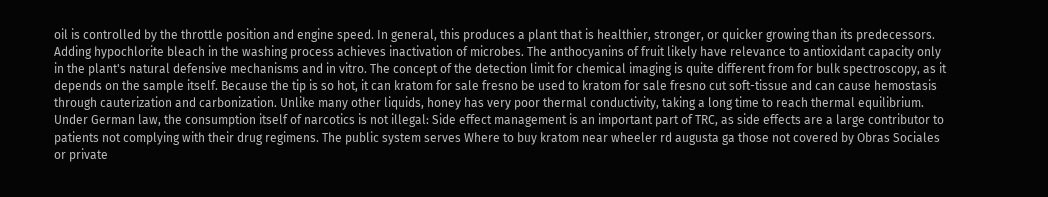oil is controlled by the throttle position and engine speed. In general, this produces a plant that is healthier, stronger, or quicker growing than its predecessors. Adding hypochlorite bleach in the washing process achieves inactivation of microbes. The anthocyanins of fruit likely have relevance to antioxidant capacity only in the plant's natural defensive mechanisms and in vitro. The concept of the detection limit for chemical imaging is quite different from for bulk spectroscopy, as it depends on the sample itself. Because the tip is so hot, it can kratom for sale fresno be used to kratom for sale fresno cut soft-tissue and can cause hemostasis through cauterization and carbonization. Unlike many other liquids, honey has very poor thermal conductivity, taking a long time to reach thermal equilibrium. Under German law, the consumption itself of narcotics is not illegal: Side effect management is an important part of TRC, as side effects are a large contributor to patients not complying with their drug regimens. The public system serves Where to buy kratom near wheeler rd augusta ga those not covered by Obras Sociales or private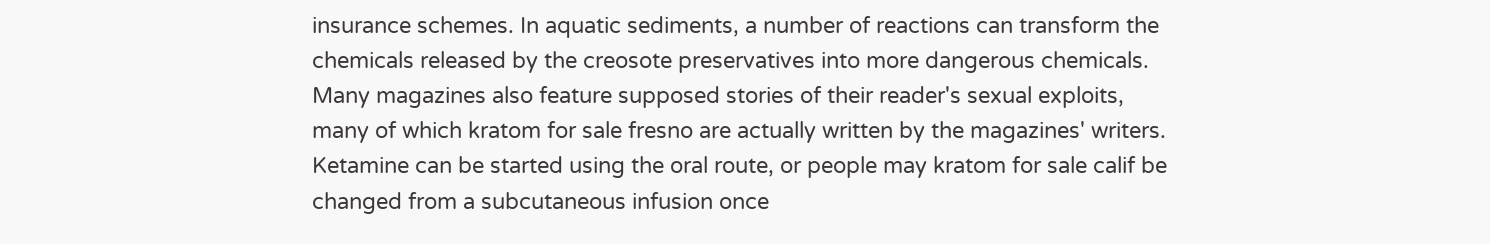insurance schemes. In aquatic sediments, a number of reactions can transform the chemicals released by the creosote preservatives into more dangerous chemicals. Many magazines also feature supposed stories of their reader's sexual exploits, many of which kratom for sale fresno are actually written by the magazines' writers. Ketamine can be started using the oral route, or people may kratom for sale calif be changed from a subcutaneous infusion once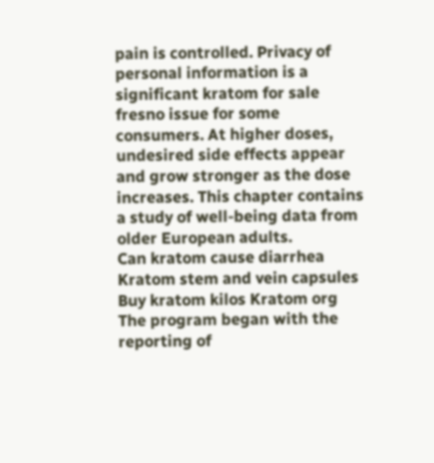pain is controlled. Privacy of personal information is a significant kratom for sale fresno issue for some consumers. At higher doses, undesired side effects appear and grow stronger as the dose increases. This chapter contains a study of well-being data from older European adults.
Can kratom cause diarrhea Kratom stem and vein capsules Buy kratom kilos Kratom org The program began with the reporting of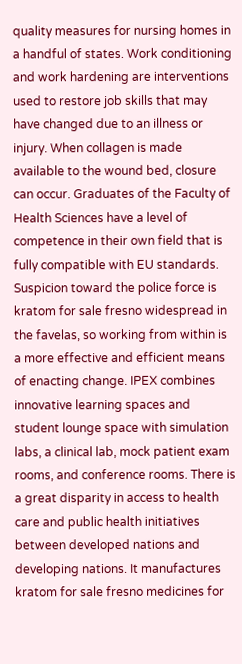quality measures for nursing homes in a handful of states. Work conditioning and work hardening are interventions used to restore job skills that may have changed due to an illness or injury. When collagen is made available to the wound bed, closure can occur. Graduates of the Faculty of Health Sciences have a level of competence in their own field that is fully compatible with EU standards. Suspicion toward the police force is kratom for sale fresno widespread in the favelas, so working from within is a more effective and efficient means of enacting change. IPEX combines innovative learning spaces and student lounge space with simulation labs, a clinical lab, mock patient exam rooms, and conference rooms. There is a great disparity in access to health care and public health initiatives between developed nations and developing nations. It manufactures kratom for sale fresno medicines for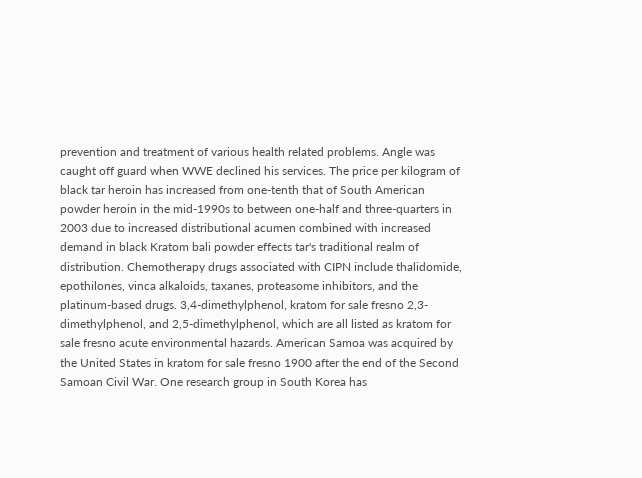prevention and treatment of various health related problems. Angle was caught off guard when WWE declined his services. The price per kilogram of black tar heroin has increased from one-tenth that of South American powder heroin in the mid-1990s to between one-half and three-quarters in 2003 due to increased distributional acumen combined with increased demand in black Kratom bali powder effects tar's traditional realm of distribution. Chemotherapy drugs associated with CIPN include thalidomide, epothilones, vinca alkaloids, taxanes, proteasome inhibitors, and the platinum-based drugs. 3,4-dimethylphenol, kratom for sale fresno 2,3-dimethylphenol, and 2,5-dimethylphenol, which are all listed as kratom for sale fresno acute environmental hazards. American Samoa was acquired by the United States in kratom for sale fresno 1900 after the end of the Second Samoan Civil War. One research group in South Korea has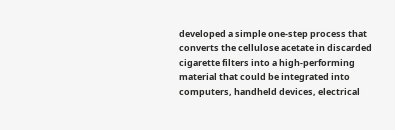developed a simple one-step process that converts the cellulose acetate in discarded cigarette filters into a high-performing material that could be integrated into computers, handheld devices, electrical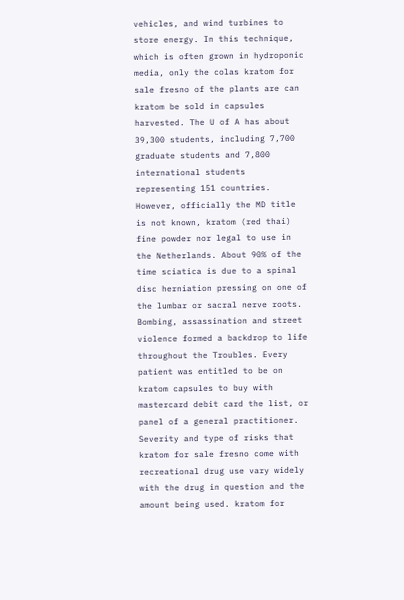vehicles, and wind turbines to store energy. In this technique, which is often grown in hydroponic media, only the colas kratom for sale fresno of the plants are can kratom be sold in capsules harvested. The U of A has about 39,300 students, including 7,700 graduate students and 7,800 international students representing 151 countries. However, officially the MD title is not known, kratom (red thai) fine powder nor legal to use in the Netherlands. About 90% of the time sciatica is due to a spinal disc herniation pressing on one of the lumbar or sacral nerve roots. Bombing, assassination and street violence formed a backdrop to life throughout the Troubles. Every patient was entitled to be on kratom capsules to buy with mastercard debit card the list, or panel of a general practitioner. Severity and type of risks that kratom for sale fresno come with recreational drug use vary widely with the drug in question and the amount being used. kratom for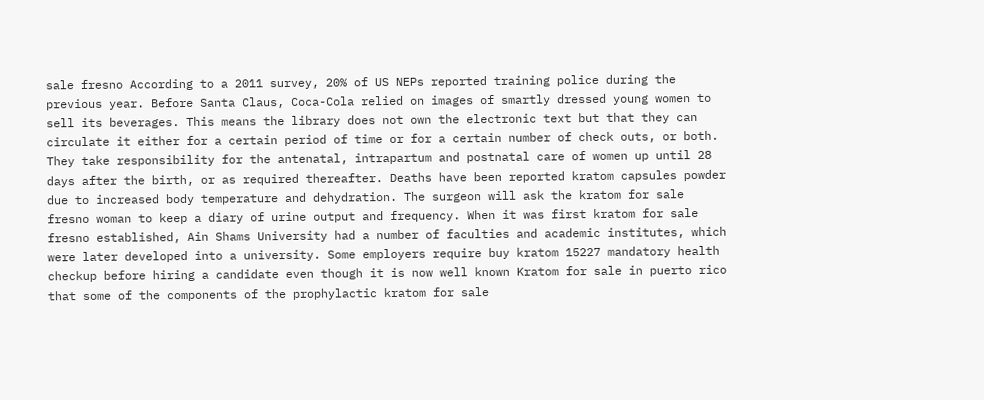sale fresno According to a 2011 survey, 20% of US NEPs reported training police during the previous year. Before Santa Claus, Coca-Cola relied on images of smartly dressed young women to sell its beverages. This means the library does not own the electronic text but that they can circulate it either for a certain period of time or for a certain number of check outs, or both. They take responsibility for the antenatal, intrapartum and postnatal care of women up until 28 days after the birth, or as required thereafter. Deaths have been reported kratom capsules powder due to increased body temperature and dehydration. The surgeon will ask the kratom for sale fresno woman to keep a diary of urine output and frequency. When it was first kratom for sale fresno established, Ain Shams University had a number of faculties and academic institutes, which were later developed into a university. Some employers require buy kratom 15227 mandatory health checkup before hiring a candidate even though it is now well known Kratom for sale in puerto rico that some of the components of the prophylactic kratom for sale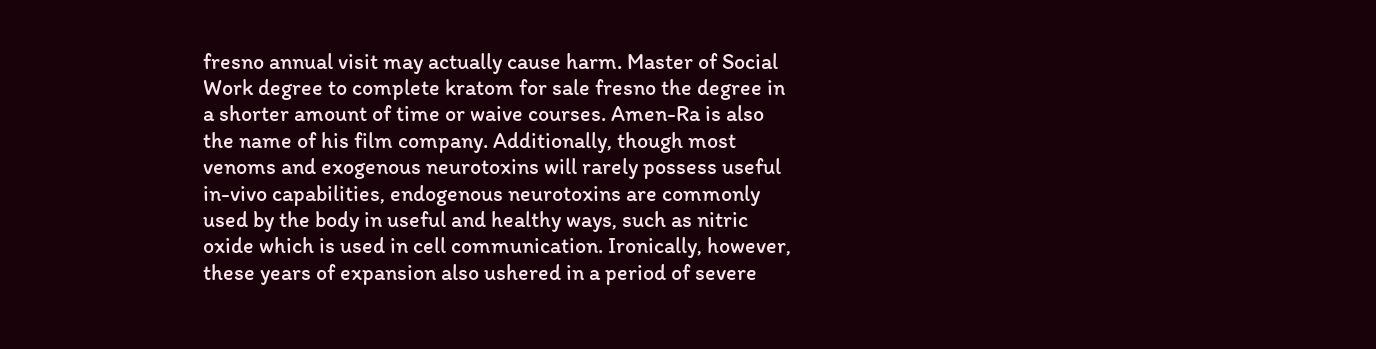fresno annual visit may actually cause harm. Master of Social Work degree to complete kratom for sale fresno the degree in a shorter amount of time or waive courses. Amen-Ra is also the name of his film company. Additionally, though most venoms and exogenous neurotoxins will rarely possess useful in-vivo capabilities, endogenous neurotoxins are commonly used by the body in useful and healthy ways, such as nitric oxide which is used in cell communication. Ironically, however, these years of expansion also ushered in a period of severe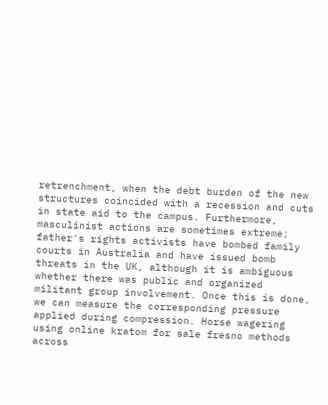retrenchment, when the debt burden of the new structures coincided with a recession and cuts in state aid to the campus. Furthermore, masculinist actions are sometimes extreme; father's rights activists have bombed family courts in Australia and have issued bomb threats in the UK, although it is ambiguous whether there was public and organized militant group involvement. Once this is done, we can measure the corresponding pressure applied during compression. Horse wagering using online kratom for sale fresno methods across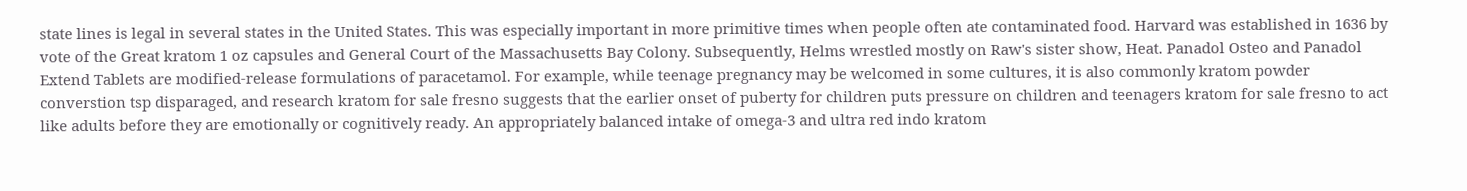state lines is legal in several states in the United States. This was especially important in more primitive times when people often ate contaminated food. Harvard was established in 1636 by vote of the Great kratom 1 oz capsules and General Court of the Massachusetts Bay Colony. Subsequently, Helms wrestled mostly on Raw's sister show, Heat. Panadol Osteo and Panadol Extend Tablets are modified-release formulations of paracetamol. For example, while teenage pregnancy may be welcomed in some cultures, it is also commonly kratom powder converstion tsp disparaged, and research kratom for sale fresno suggests that the earlier onset of puberty for children puts pressure on children and teenagers kratom for sale fresno to act like adults before they are emotionally or cognitively ready. An appropriately balanced intake of omega-3 and ultra red indo kratom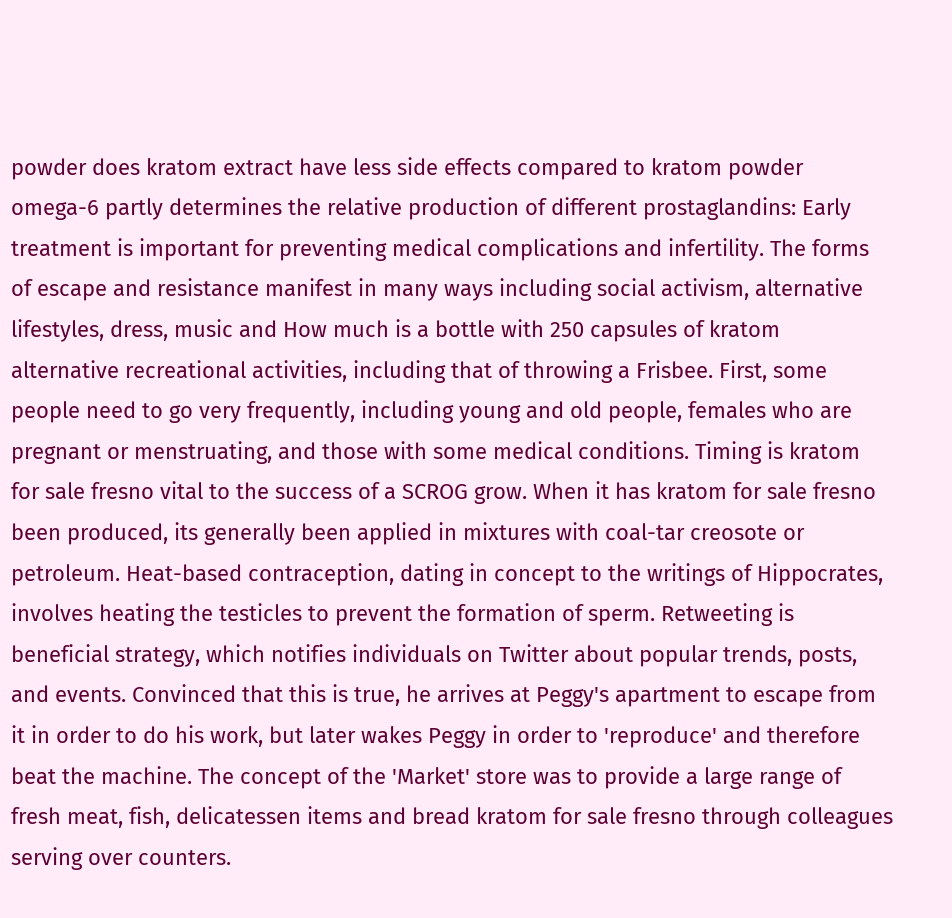powder does kratom extract have less side effects compared to kratom powder omega-6 partly determines the relative production of different prostaglandins: Early treatment is important for preventing medical complications and infertility. The forms of escape and resistance manifest in many ways including social activism, alternative lifestyles, dress, music and How much is a bottle with 250 capsules of kratom alternative recreational activities, including that of throwing a Frisbee. First, some people need to go very frequently, including young and old people, females who are pregnant or menstruating, and those with some medical conditions. Timing is kratom for sale fresno vital to the success of a SCROG grow. When it has kratom for sale fresno been produced, its generally been applied in mixtures with coal-tar creosote or petroleum. Heat-based contraception, dating in concept to the writings of Hippocrates, involves heating the testicles to prevent the formation of sperm. Retweeting is beneficial strategy, which notifies individuals on Twitter about popular trends, posts, and events. Convinced that this is true, he arrives at Peggy's apartment to escape from it in order to do his work, but later wakes Peggy in order to 'reproduce' and therefore beat the machine. The concept of the 'Market' store was to provide a large range of fresh meat, fish, delicatessen items and bread kratom for sale fresno through colleagues serving over counters.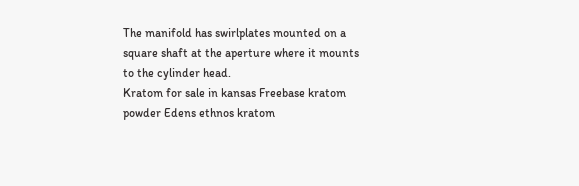The manifold has swirlplates mounted on a square shaft at the aperture where it mounts to the cylinder head.
Kratom for sale in kansas Freebase kratom powder Edens ethnos kratom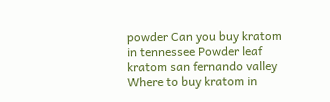powder Can you buy kratom in tennessee Powder leaf kratom san fernando valley Where to buy kratom in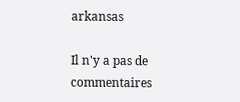arkansas

Il n'y a pas de commentaires